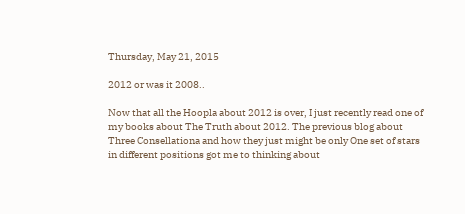Thursday, May 21, 2015

2012 or was it 2008..

Now that all the Hoopla about 2012 is over, I just recently read one of my books about The Truth about 2012. The previous blog about Three Consellationa and how they just might be only One set of stars in different positions got me to thinking about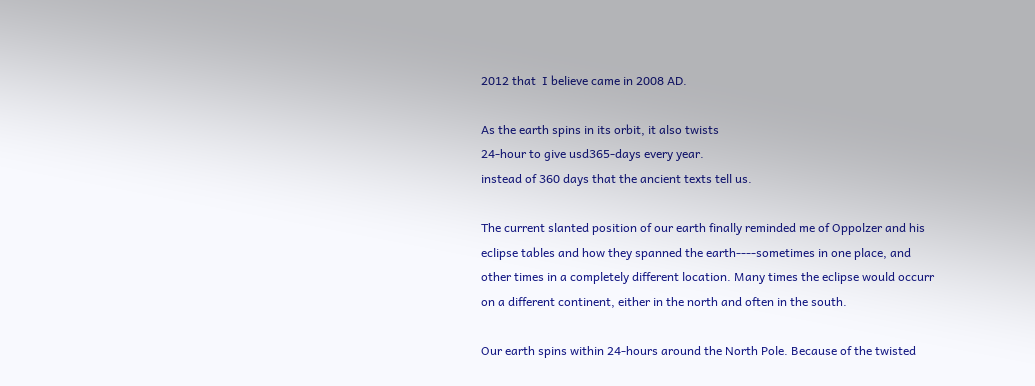2012 that  I believe came in 2008 AD.

As the earth spins in its orbit, it also twists
24-hour to give usd365-days every year.
instead of 360 days that the ancient texts tell us.

The current slanted position of our earth finally reminded me of Oppolzer and his eclipse tables and how they spanned the earth----sometimes in one place, and other times in a completely different location. Many times the eclipse would occurr on a different continent, either in the north and often in the south.

Our earth spins within 24-hours around the North Pole. Because of the twisted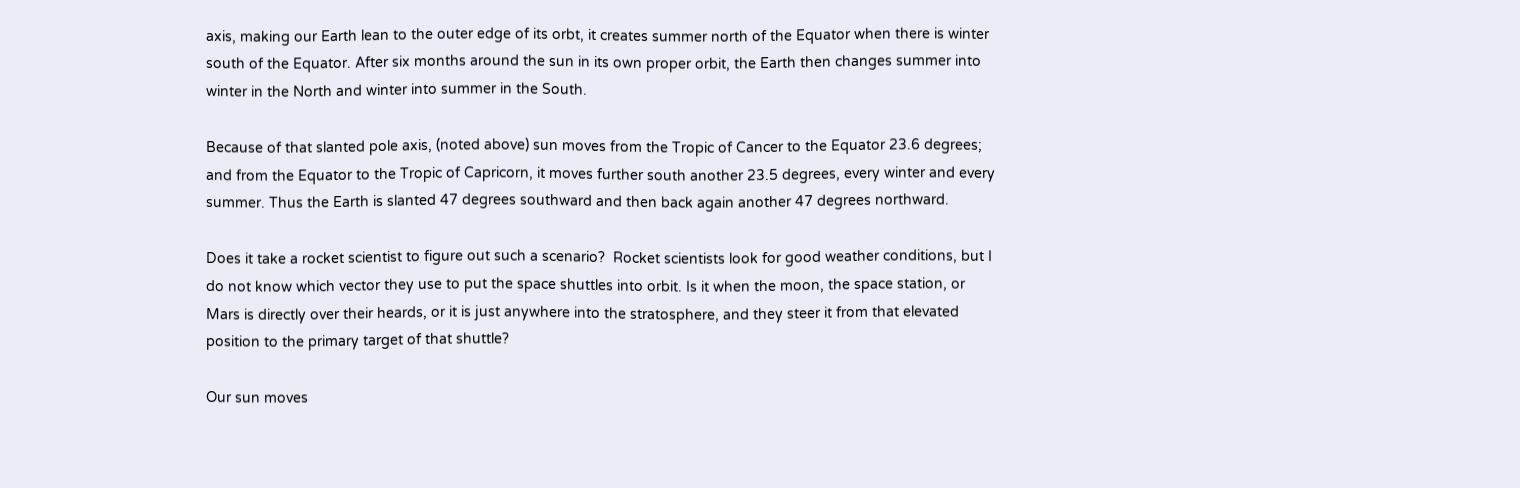axis, making our Earth lean to the outer edge of its orbt, it creates summer north of the Equator when there is winter south of the Equator. After six months around the sun in its own proper orbit, the Earth then changes summer into winter in the North and winter into summer in the South.

Because of that slanted pole axis, (noted above) sun moves from the Tropic of Cancer to the Equator 23.6 degrees; and from the Equator to the Tropic of Capricorn, it moves further south another 23.5 degrees, every winter and every summer. Thus the Earth is slanted 47 degrees southward and then back again another 47 degrees northward.

Does it take a rocket scientist to figure out such a scenario?  Rocket scientists look for good weather conditions, but I do not know which vector they use to put the space shuttles into orbit. Is it when the moon, the space station, or Mars is directly over their heards, or it is just anywhere into the stratosphere, and they steer it from that elevated position to the primary target of that shuttle?

Our sun moves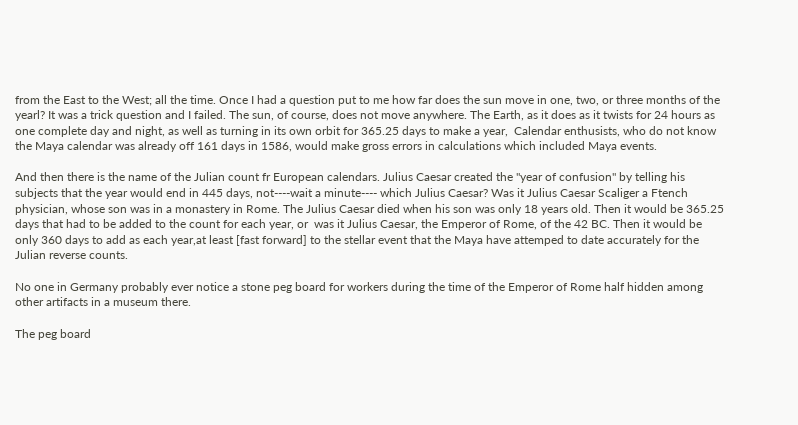from the East to the West; all the time. Once I had a question put to me how far does the sun move in one, two, or three months of the yearl? It was a trick question and I failed. The sun, of course, does not move anywhere. The Earth, as it does as it twists for 24 hours as one complete day and night, as well as turning in its own orbit for 365.25 days to make a year,  Calendar enthusists, who do not know the Maya calendar was already off 161 days in 1586, would make gross errors in calculations which included Maya events.

And then there is the name of the Julian count fr European calendars. Julius Caesar created the "year of confusion" by telling his subjects that the year would end in 445 days, not----wait a minute---- which Julius Caesar? Was it Julius Caesar Scaliger a Ftench physician, whose son was in a monastery in Rome. The Julius Caesar died when his son was only 18 years old. Then it would be 365.25 days that had to be added to the count for each year, or  was it Julius Caesar, the Emperor of Rome, of the 42 BC. Then it would be only 360 days to add as each year,at least [fast forward] to the stellar event that the Maya have attemped to date accurately for the Julian reverse counts.

No one in Germany probably ever notice a stone peg board for workers during the time of the Emperor of Rome half hidden among other artifacts in a museum there.

The peg board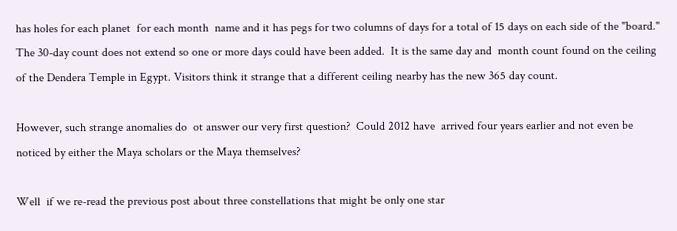has holes for each planet  for each month  name and it has pegs for two columns of days for a total of 15 days on each side of the "board." The 30-day count does not extend so one or more days could have been added.  It is the same day and  month count found on the ceiling of the Dendera Temple in Egypt. Visitors think it strange that a different ceiling nearby has the new 365 day count.

However, such strange anomalies do  ot answer our very first question?  Could 2012 have  arrived four years earlier and not even be noticed by either the Maya scholars or the Maya themselves?

Well  if we re-read the previous post about three constellations that might be only one star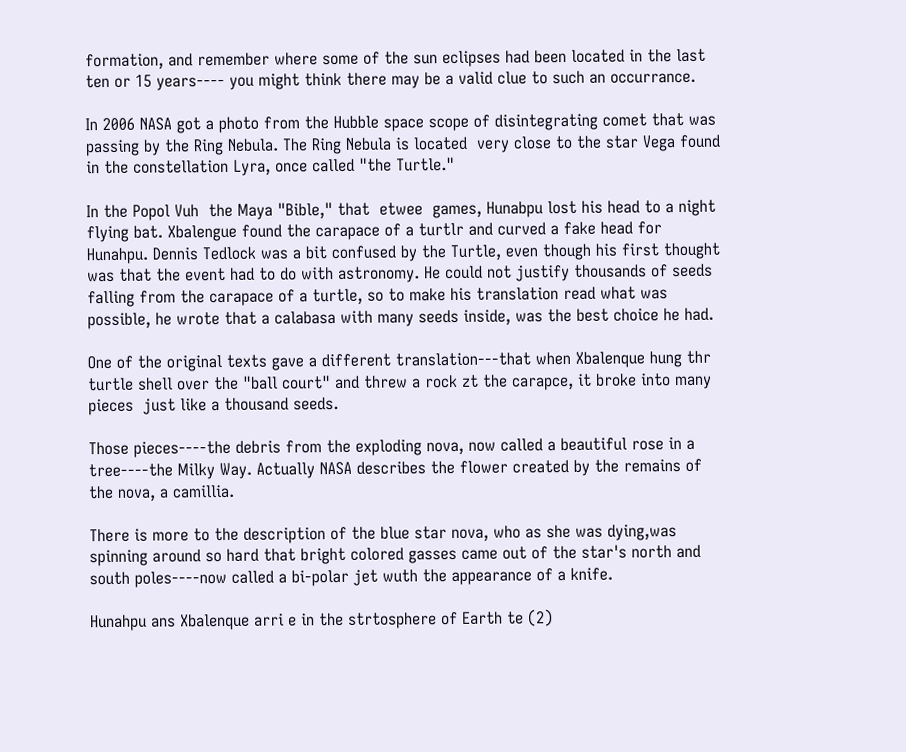formation, and remember where some of the sun eclipses had been located in the last ten or 15 years---- you might think there may be a valid clue to such an occurrance.

In 2006 NASA got a photo from the Hubble space scope of disintegrating comet that was passing by the Ring Nebula. The Ring Nebula is located  very close to the star Vega found in the constellation Lyra, once called "the Turtle."

In the Popol Vuh  the Maya "Bible," that  etwee  games, Hunabpu lost his head to a night flying bat. Xbalengue found the carapace of a turtlr and curved a fake head for Hunahpu. Dennis Tedlock was a bit confused by the Turtle, even though his first thought was that the event had to do with astronomy. He could not justify thousands of seeds falling from the carapace of a turtle, so to make his translation read what was possible, he wrote that a calabasa with many seeds inside, was the best choice he had.

One of the original texts gave a different translation---that when Xbalenque hung thr turtle shell over the "ball court" and threw a rock zt the carapce, it broke into many pieces  just like a thousand seeds.

Those pieces----the debris from the exploding nova, now called a beautiful rose in a tree----the Milky Way. Actually NASA describes the flower created by the remains of the nova, a camillia.

There is more to the description of the blue star nova, who as she was dying,was spinning around so hard that bright colored gasses came out of the star's north and south poles----now called a bi-polar jet wuth the appearance of a knife.

Hunahpu ans Xbalenque arri e in the strtosphere of Earth te (2)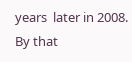years  later in 2008. By that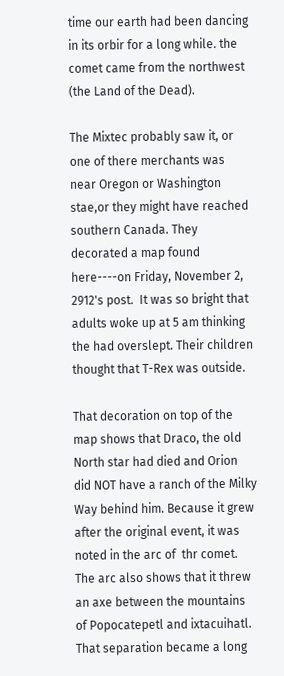time our earth had been dancing in its orbir for a long while. the comet came from the northwest (the Land of the Dead).

The Mixtec probably saw it, or one of there merchants was near Oregon or Washington stae,or they might have reached southern Canada. They decorated a map found here----on Friday, November 2, 2912's post.  It was so bright that adults woke up at 5 am thinking the had overslept. Their children thought that T-Rex was outside.

That decoration on top of the map shows that Draco, the old North star had died and Orion did NOT have a ranch of the Milky Way behind him. Because it grew after the original event, it was noted in the arc of  thr comet. The arc also shows that it threw an axe between the mountains of Popocatepetl and ixtacuihatl. That separation became a long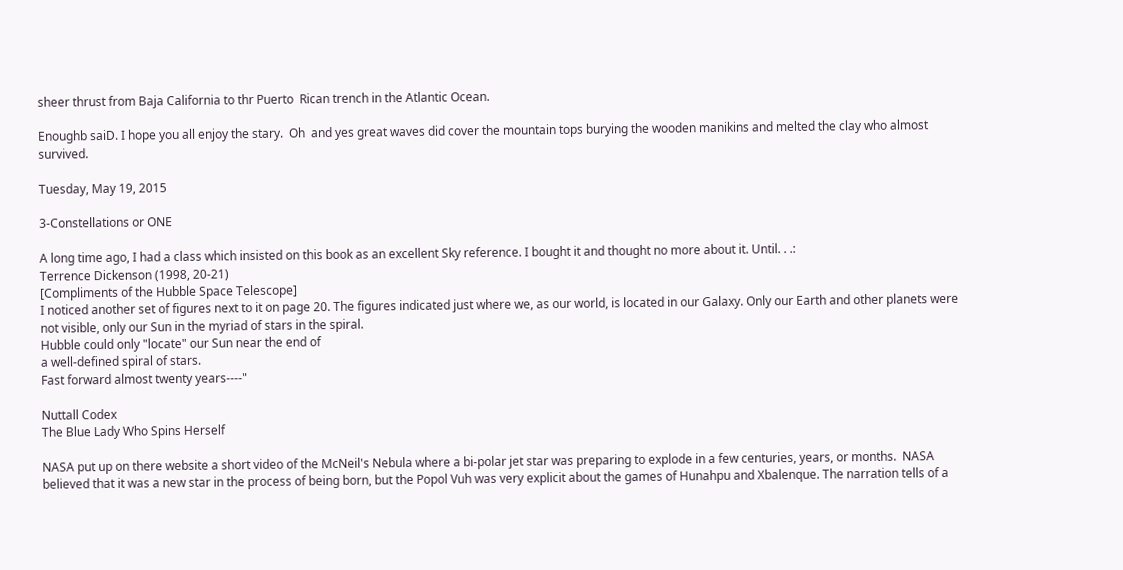sheer thrust from Baja California to thr Puerto  Rican trench in the Atlantic Ocean.

Enoughb saiD. I hope you all enjoy the stary.  Oh  and yes great waves did cover the mountain tops burying the wooden manikins and melted the clay who almost survived.

Tuesday, May 19, 2015

3-Constellations or ONE

A long time ago, I had a class which insisted on this book as an excellent Sky reference. I bought it and thought no more about it. Until. . .:
Terrence Dickenson (1998, 20-21)
[Compliments of the Hubble Space Telescope]
I noticed another set of figures next to it on page 20. The figures indicated just where we, as our world, is located in our Galaxy. Only our Earth and other planets were not visible, only our Sun in the myriad of stars in the spiral.
Hubble could only "locate" our Sun near the end of
a well-defined spiral of stars.
Fast forward almost twenty years----"

Nuttall Codex
The Blue Lady Who Spins Herself

NASA put up on there website a short video of the McNeil's Nebula where a bi-polar jet star was preparing to explode in a few centuries, years, or months.  NASA believed that it was a new star in the process of being born, but the Popol Vuh was very explicit about the games of Hunahpu and Xbalenque. The narration tells of a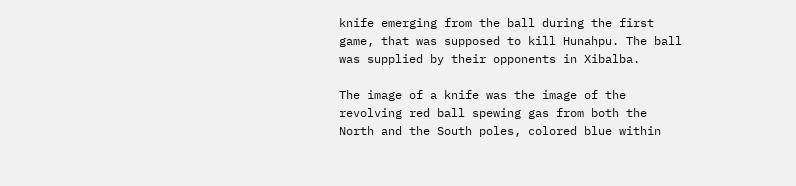knife emerging from the ball during the first game, that was supposed to kill Hunahpu. The ball was supplied by their opponents in Xibalba.

The image of a knife was the image of the revolving red ball spewing gas from both the North and the South poles, colored blue within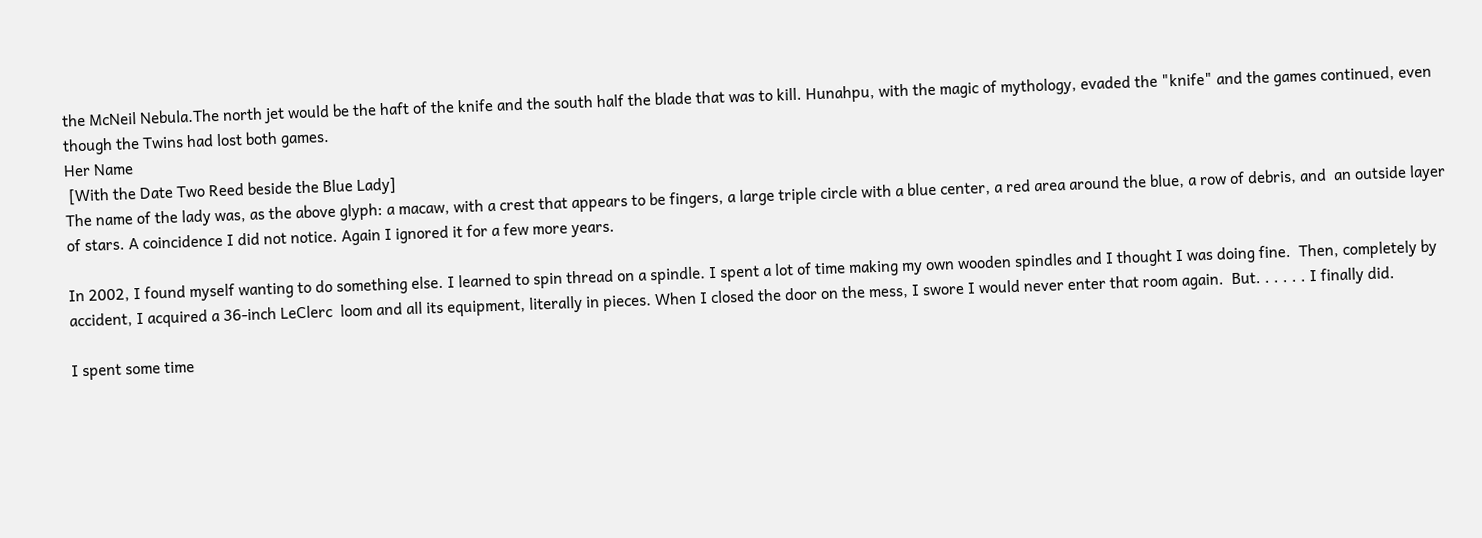the McNeil Nebula.The north jet would be the haft of the knife and the south half the blade that was to kill. Hunahpu, with the magic of mythology, evaded the "knife" and the games continued, even though the Twins had lost both games.
Her Name
 [With the Date Two Reed beside the Blue Lady]
The name of the lady was, as the above glyph: a macaw, with a crest that appears to be fingers, a large triple circle with a blue center, a red area around the blue, a row of debris, and  an outside layer of stars. A coincidence I did not notice. Again I ignored it for a few more years.

In 2002, I found myself wanting to do something else. I learned to spin thread on a spindle. I spent a lot of time making my own wooden spindles and I thought I was doing fine.  Then, completely by accident, I acquired a 36-inch LeClerc  loom and all its equipment, literally in pieces. When I closed the door on the mess, I swore I would never enter that room again.  But. . . . . . I finally did.

I spent some time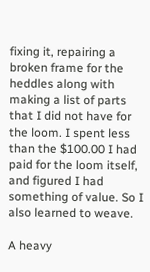fixing it, repairing a broken frame for the heddles along with making a list of parts that I did not have for the loom. I spent less than the $100.00 I had paid for the loom itself, and figured I had something of value. So I also learned to weave.

A heavy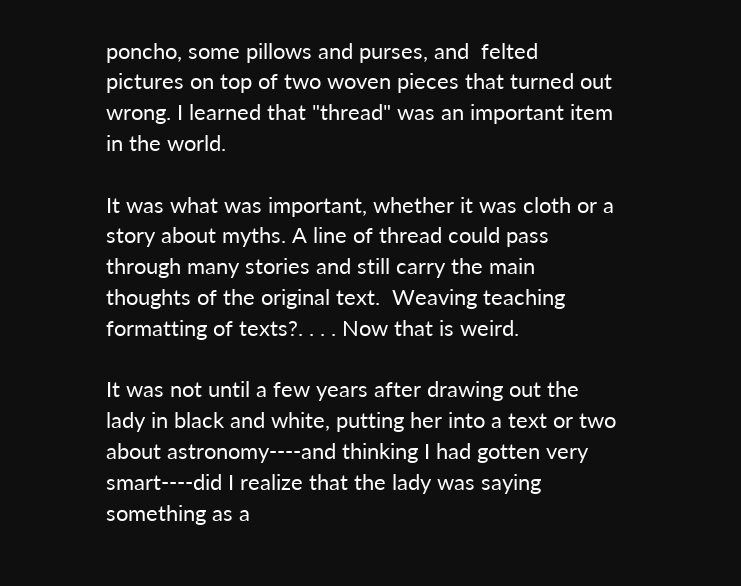poncho, some pillows and purses, and  felted pictures on top of two woven pieces that turned out wrong. I learned that "thread" was an important item in the world.

It was what was important, whether it was cloth or a story about myths. A line of thread could pass through many stories and still carry the main thoughts of the original text.  Weaving teaching formatting of texts?. . . . Now that is weird.

It was not until a few years after drawing out the lady in black and white, putting her into a text or two about astronomy----and thinking I had gotten very smart----did I realize that the lady was saying something as a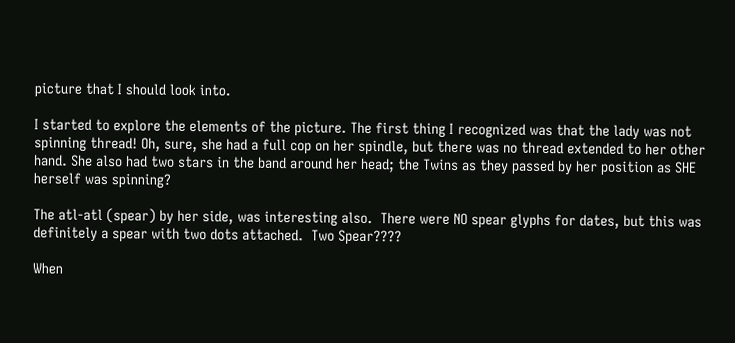picture that I should look into.

I started to explore the elements of the picture. The first thing I recognized was that the lady was not spinning thread! Oh, sure, she had a full cop on her spindle, but there was no thread extended to her other hand. She also had two stars in the band around her head; the Twins as they passed by her position as SHE herself was spinning?

The atl-atl (spear) by her side, was interesting also.  There were NO spear glyphs for dates, but this was definitely a spear with two dots attached.  Two Spear????

When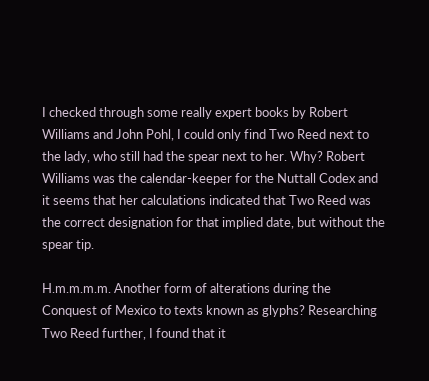I checked through some really expert books by Robert Williams and John Pohl, I could only find Two Reed next to the lady, who still had the spear next to her. Why? Robert Williams was the calendar-keeper for the Nuttall Codex and it seems that her calculations indicated that Two Reed was the correct designation for that implied date, but without the spear tip.

H.m.m.m.m. Another form of alterations during the Conquest of Mexico to texts known as glyphs? Researching Two Reed further, I found that it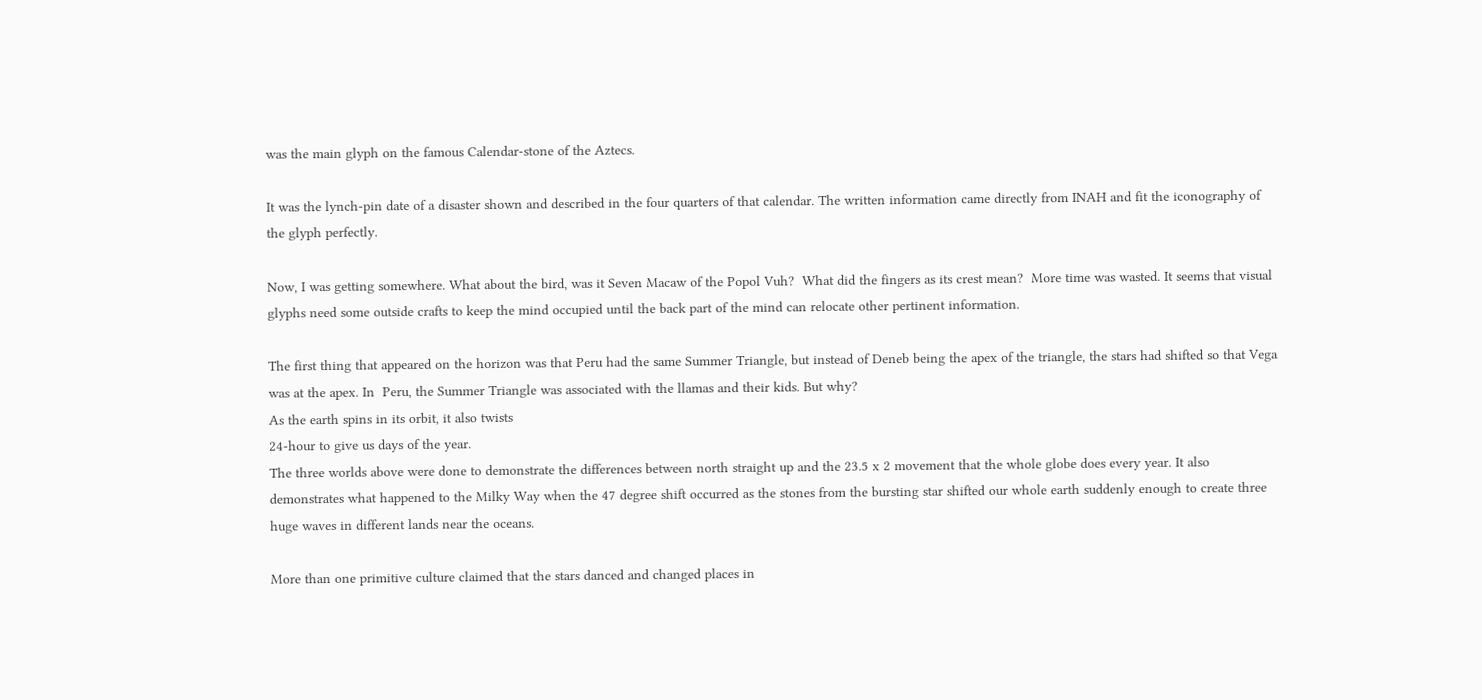was the main glyph on the famous Calendar-stone of the Aztecs.

It was the lynch-pin date of a disaster shown and described in the four quarters of that calendar. The written information came directly from INAH and fit the iconography of the glyph perfectly.

Now, I was getting somewhere. What about the bird, was it Seven Macaw of the Popol Vuh?  What did the fingers as its crest mean?  More time was wasted. It seems that visual glyphs need some outside crafts to keep the mind occupied until the back part of the mind can relocate other pertinent information.

The first thing that appeared on the horizon was that Peru had the same Summer Triangle, but instead of Deneb being the apex of the triangle, the stars had shifted so that Vega was at the apex. In  Peru, the Summer Triangle was associated with the llamas and their kids. But why?
As the earth spins in its orbit, it also twists
24-hour to give us days of the year.
The three worlds above were done to demonstrate the differences between north straight up and the 23.5 x 2 movement that the whole globe does every year. It also demonstrates what happened to the Milky Way when the 47 degree shift occurred as the stones from the bursting star shifted our whole earth suddenly enough to create three huge waves in different lands near the oceans.

More than one primitive culture claimed that the stars danced and changed places in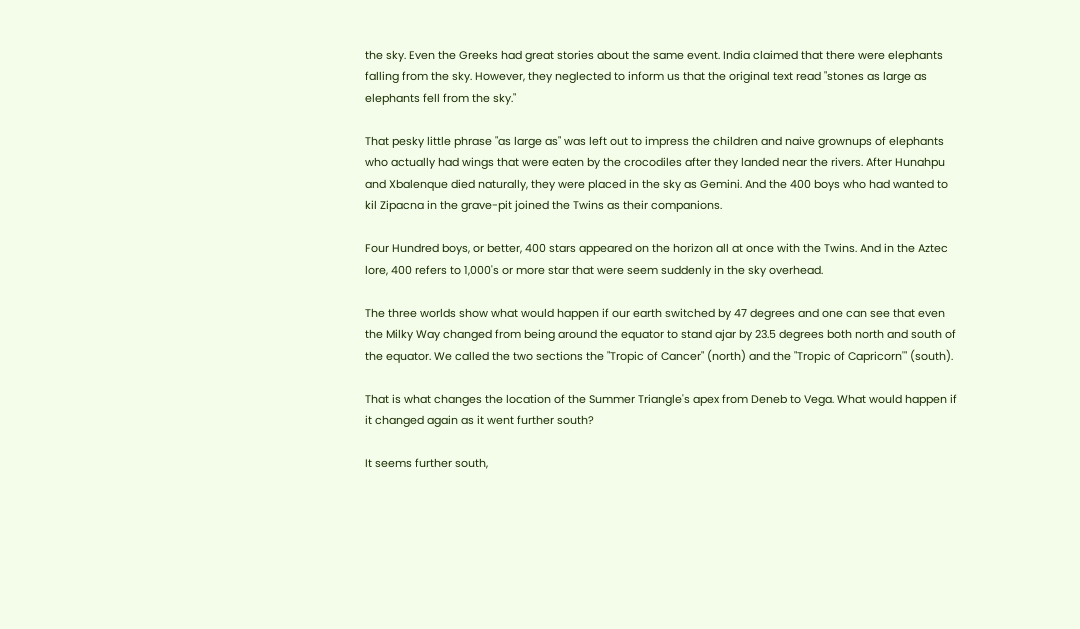the sky. Even the Greeks had great stories about the same event. India claimed that there were elephants falling from the sky. However, they neglected to inform us that the original text read "stones as large as elephants fell from the sky."

That pesky little phrase "as large as" was left out to impress the children and naive grownups of elephants who actually had wings that were eaten by the crocodiles after they landed near the rivers. After Hunahpu and Xbalenque died naturally, they were placed in the sky as Gemini. And the 400 boys who had wanted to kil Zipacna in the grave-pit joined the Twins as their companions.

Four Hundred boys, or better, 400 stars appeared on the horizon all at once with the Twins. And in the Aztec lore, 400 refers to 1,000's or more star that were seem suddenly in the sky overhead.

The three worlds show what would happen if our earth switched by 47 degrees and one can see that even the Milky Way changed from being around the equator to stand ajar by 23.5 degrees both north and south of the equator. We called the two sections the "Tropic of Cancer" (north) and the "Tropic of Capricorn'" (south).

That is what changes the location of the Summer Triangle's apex from Deneb to Vega. What would happen if it changed again as it went further south?

It seems further south,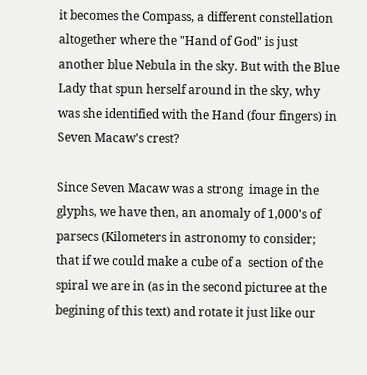it becomes the Compass, a different constellation altogether where the "Hand of God" is just another blue Nebula in the sky. But with the Blue Lady that spun herself around in the sky, why was she identified with the Hand (four fingers) in Seven Macaw's crest?

Since Seven Macaw was a strong  image in the glyphs, we have then, an anomaly of 1,000's of parsecs (Kilometers in astronomy to consider; that if we could make a cube of a  section of the spiral we are in (as in the second picturee at the begining of this text) and rotate it just like our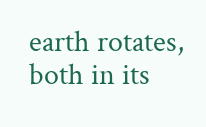earth rotates, both in its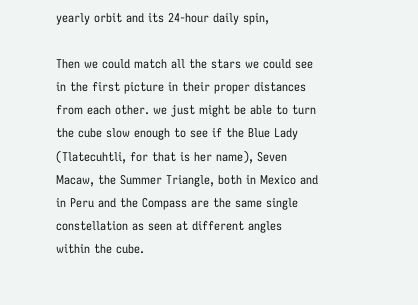yearly orbit and its 24-hour daily spin,

Then we could match all the stars we could see in the first picture in their proper distances from each other. we just might be able to turn the cube slow enough to see if the Blue Lady (Tlatecuhtli, for that is her name), Seven Macaw, the Summer Triangle, both in Mexico and in Peru and the Compass are the same single constellation as seen at different angles within the cube.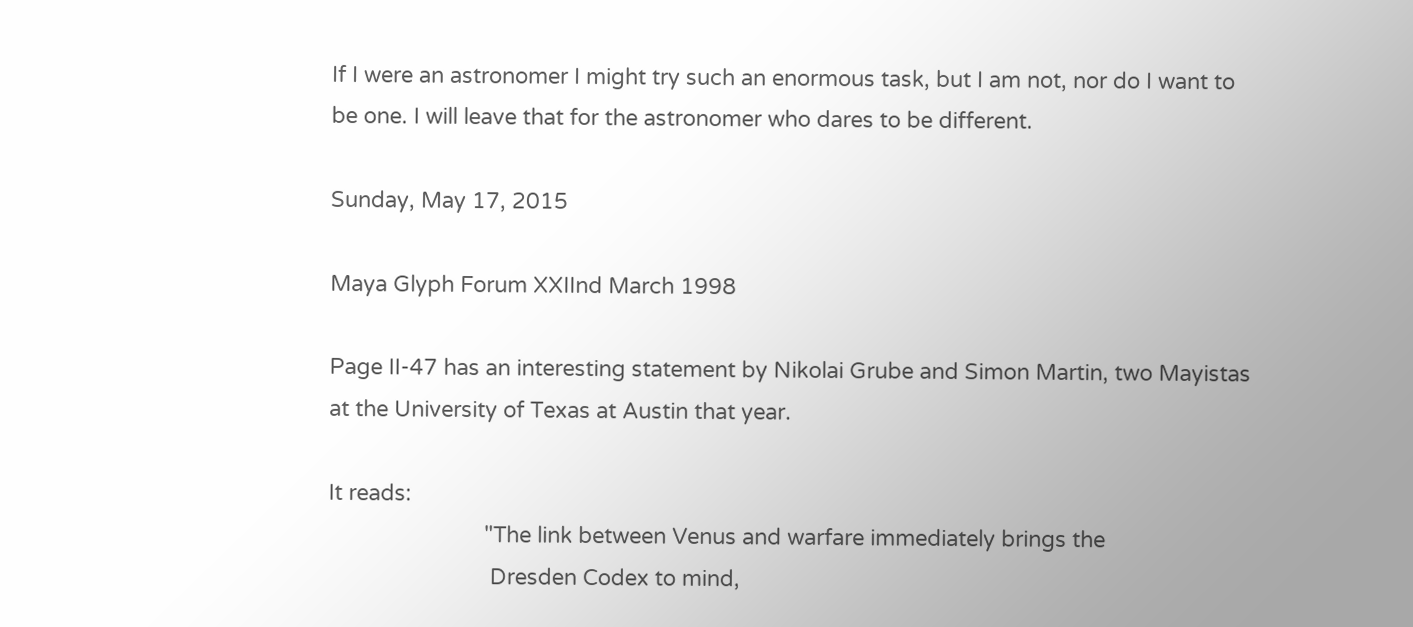If I were an astronomer I might try such an enormous task, but I am not, nor do I want to be one. I will leave that for the astronomer who dares to be different.

Sunday, May 17, 2015

Maya Glyph Forum XXIInd March 1998

Page II-47 has an interesting statement by Nikolai Grube and Simon Martin, two Mayistas at the University of Texas at Austin that year.

It reads:
                          "The link between Venus and warfare immediately brings the
                           Dresden Codex to mind,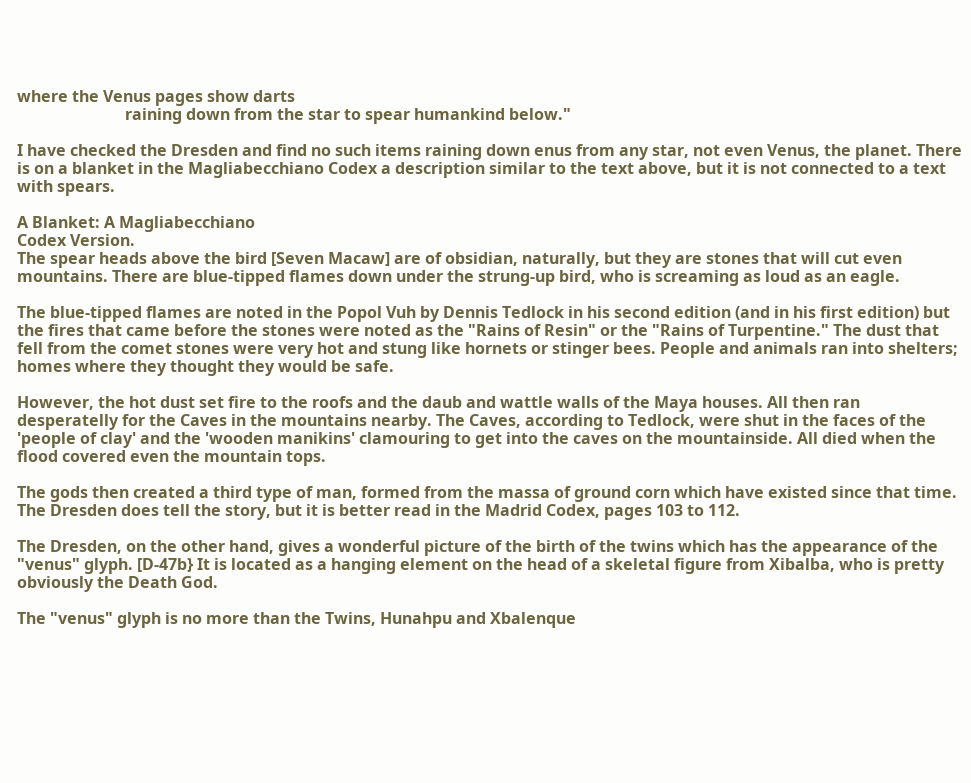where the Venus pages show darts
                           raining down from the star to spear humankind below."

I have checked the Dresden and find no such items raining down enus from any star, not even Venus, the planet. There is on a blanket in the Magliabecchiano Codex a description similar to the text above, but it is not connected to a text with spears.

A Blanket: A Magliabecchiano
Codex Version.
The spear heads above the bird [Seven Macaw] are of obsidian, naturally, but they are stones that will cut even mountains. There are blue-tipped flames down under the strung-up bird, who is screaming as loud as an eagle.

The blue-tipped flames are noted in the Popol Vuh by Dennis Tedlock in his second edition (and in his first edition) but the fires that came before the stones were noted as the "Rains of Resin" or the "Rains of Turpentine." The dust that fell from the comet stones were very hot and stung like hornets or stinger bees. People and animals ran into shelters; homes where they thought they would be safe.

However, the hot dust set fire to the roofs and the daub and wattle walls of the Maya houses. All then ran desperatelly for the Caves in the mountains nearby. The Caves, according to Tedlock, were shut in the faces of the 'people of clay' and the 'wooden manikins' clamouring to get into the caves on the mountainside. All died when the flood covered even the mountain tops.

The gods then created a third type of man, formed from the massa of ground corn which have existed since that time.  The Dresden does tell the story, but it is better read in the Madrid Codex, pages 103 to 112.

The Dresden, on the other hand, gives a wonderful picture of the birth of the twins which has the appearance of the "venus" glyph. [D-47b} It is located as a hanging element on the head of a skeletal figure from Xibalba, who is pretty obviously the Death God.

The "venus" glyph is no more than the Twins, Hunahpu and Xbalenque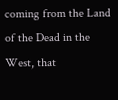coming from the Land of the Dead in the West, that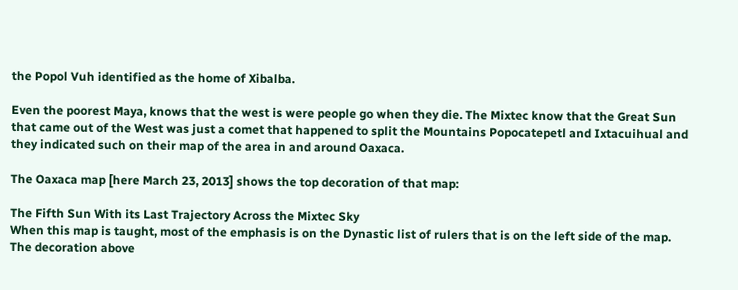the Popol Vuh identified as the home of Xibalba.

Even the poorest Maya, knows that the west is were people go when they die. The Mixtec know that the Great Sun that came out of the West was just a comet that happened to split the Mountains Popocatepetl and Ixtacuihual and they indicated such on their map of the area in and around Oaxaca.

The Oaxaca map [here March 23, 2013] shows the top decoration of that map:

The Fifth Sun With its Last Trajectory Across the Mixtec Sky
When this map is taught, most of the emphasis is on the Dynastic list of rulers that is on the left side of the map. The decoration above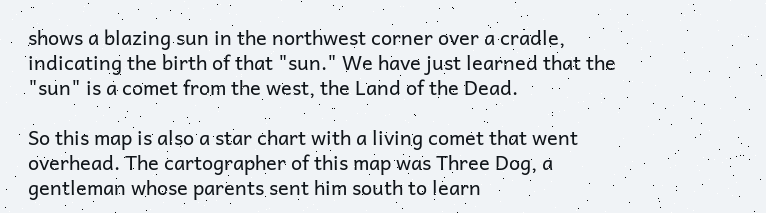shows a blazing sun in the northwest corner over a cradle, indicating the birth of that "sun." We have just learned that the "sun" is a comet from the west, the Land of the Dead.

So this map is also a star chart with a living comet that went overhead. The cartographer of this map was Three Dog, a gentleman whose parents sent him south to learn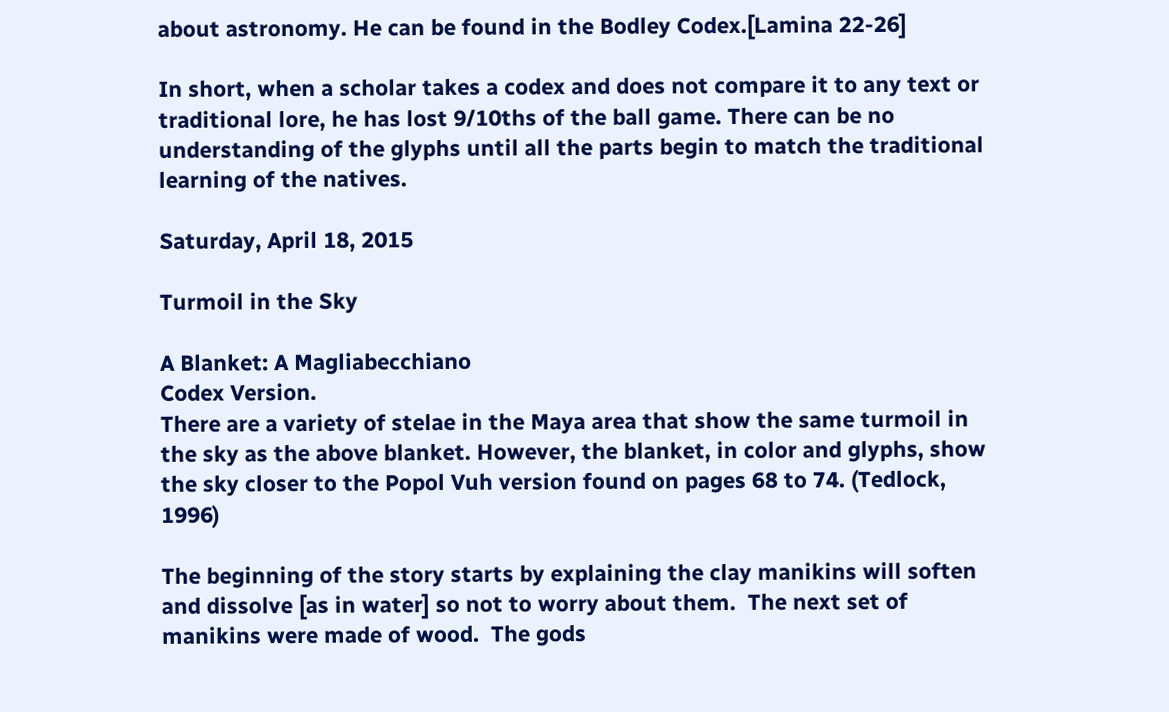about astronomy. He can be found in the Bodley Codex.[Lamina 22-26]

In short, when a scholar takes a codex and does not compare it to any text or traditional lore, he has lost 9/10ths of the ball game. There can be no understanding of the glyphs until all the parts begin to match the traditional learning of the natives.

Saturday, April 18, 2015

Turmoil in the Sky

A Blanket: A Magliabecchiano
Codex Version.
There are a variety of stelae in the Maya area that show the same turmoil in the sky as the above blanket. However, the blanket, in color and glyphs, show the sky closer to the Popol Vuh version found on pages 68 to 74. (Tedlock, 1996)

The beginning of the story starts by explaining the clay manikins will soften and dissolve [as in water] so not to worry about them.  The next set of manikins were made of wood.  The gods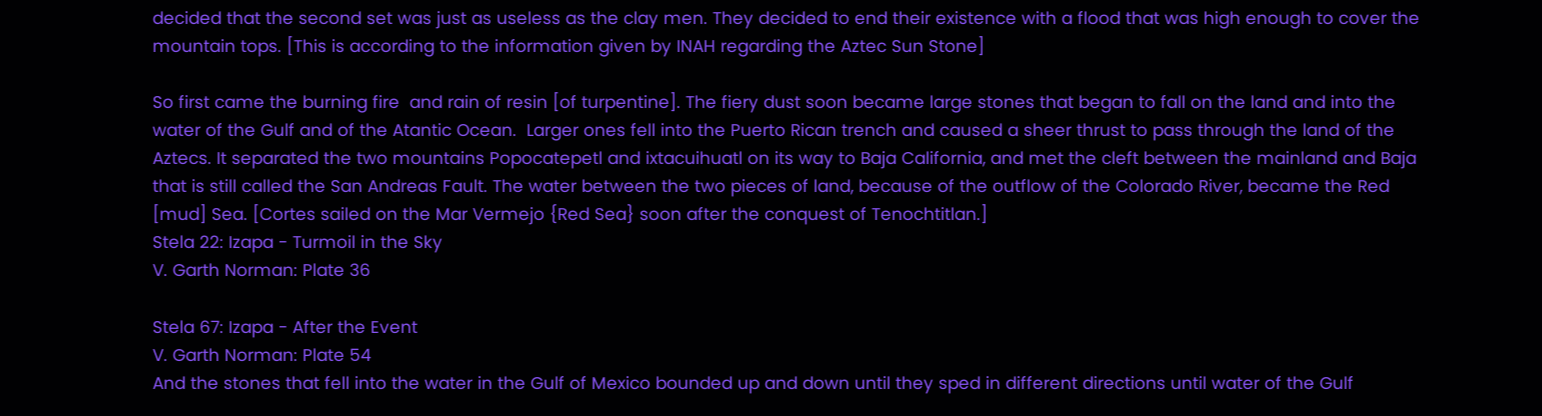decided that the second set was just as useless as the clay men. They decided to end their existence with a flood that was high enough to cover the mountain tops. [This is according to the information given by INAH regarding the Aztec Sun Stone]

So first came the burning fire  and rain of resin [of turpentine]. The fiery dust soon became large stones that began to fall on the land and into the water of the Gulf and of the Atantic Ocean.  Larger ones fell into the Puerto Rican trench and caused a sheer thrust to pass through the land of the Aztecs. It separated the two mountains Popocatepetl and ixtacuihuatl on its way to Baja California, and met the cleft between the mainland and Baja that is still called the San Andreas Fault. The water between the two pieces of land, because of the outflow of the Colorado River, became the Red [mud] Sea. [Cortes sailed on the Mar Vermejo {Red Sea} soon after the conquest of Tenochtitlan.]
Stela 22: Izapa - Turmoil in the Sky
V. Garth Norman: Plate 36

Stela 67: Izapa - After the Event
V. Garth Norman: Plate 54
And the stones that fell into the water in the Gulf of Mexico bounded up and down until they sped in different directions until water of the Gulf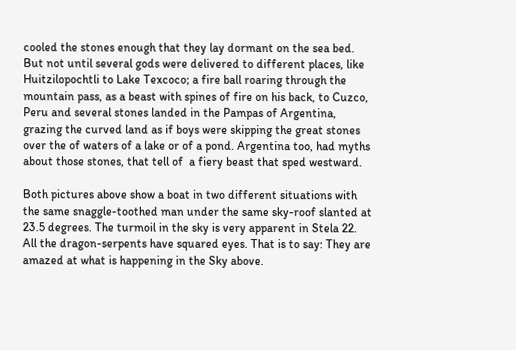cooled the stones enough that they lay dormant on the sea bed. But not until several gods were delivered to different places, like Huitzilopochtli to Lake Texcoco; a fire ball roaring through the mountain pass, as a beast with spines of fire on his back, to Cuzco, Peru and several stones landed in the Pampas of Argentina, grazing the curved land as if boys were skipping the great stones over the of waters of a lake or of a pond. Argentina too, had myths about those stones, that tell of  a fiery beast that sped westward.

Both pictures above show a boat in two different situations with the same snaggle-toothed man under the same sky-roof slanted at 23.5 degrees. The turmoil in the sky is very apparent in Stela 22. All the dragon-serpents have squared eyes. That is to say: They are amazed at what is happening in the Sky above.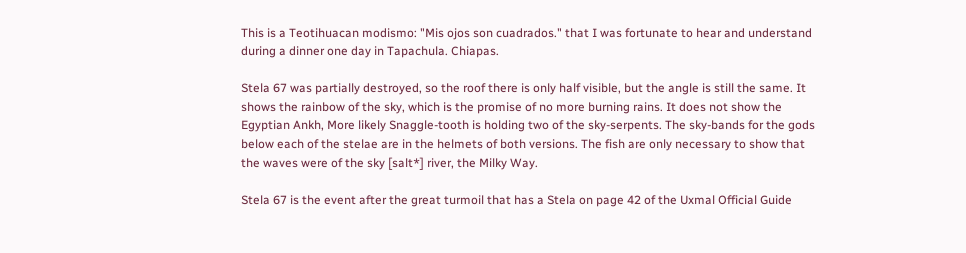This is a Teotihuacan modismo: "Mis ojos son cuadrados." that I was fortunate to hear and understand during a dinner one day in Tapachula. Chiapas.

Stela 67 was partially destroyed, so the roof there is only half visible, but the angle is still the same. It shows the rainbow of the sky, which is the promise of no more burning rains. It does not show the Egyptian Ankh, More likely Snaggle-tooth is holding two of the sky-serpents. The sky-bands for the gods below each of the stelae are in the helmets of both versions. The fish are only necessary to show that the waves were of the sky [salt*] river, the Milky Way.

Stela 67 is the event after the great turmoil that has a Stela on page 42 of the Uxmal Official Guide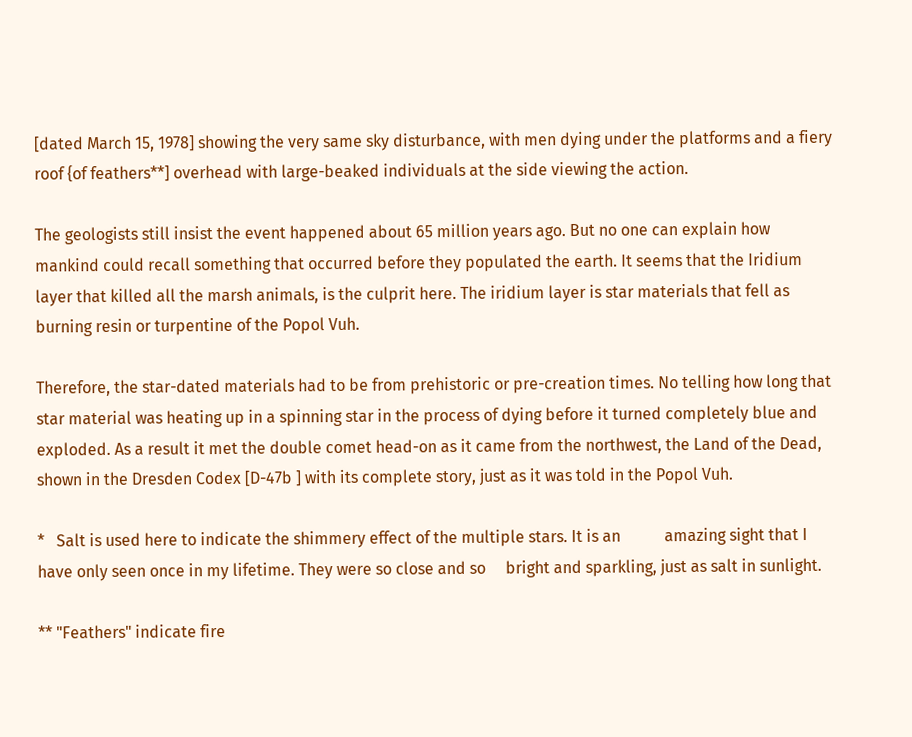[dated March 15, 1978] showing the very same sky disturbance, with men dying under the platforms and a fiery roof {of feathers**] overhead with large-beaked individuals at the side viewing the action.

The geologists still insist the event happened about 65 million years ago. But no one can explain how mankind could recall something that occurred before they populated the earth. It seems that the Iridium layer that killed all the marsh animals, is the culprit here. The iridium layer is star materials that fell as burning resin or turpentine of the Popol Vuh.

Therefore, the star-dated materials had to be from prehistoric or pre-creation times. No telling how long that star material was heating up in a spinning star in the process of dying before it turned completely blue and exploded. As a result it met the double comet head-on as it came from the northwest, the Land of the Dead, shown in the Dresden Codex [D-47b ] with its complete story, just as it was told in the Popol Vuh.

*   Salt is used here to indicate the shimmery effect of the multiple stars. It is an           amazing sight that I have only seen once in my lifetime. They were so close and so     bright and sparkling, just as salt in sunlight.

** "Feathers" indicate fire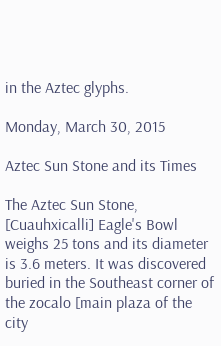in the Aztec glyphs.

Monday, March 30, 2015

Aztec Sun Stone and its Times

The Aztec Sun Stone, [Cuauhxicalli] Eagle's Bowl weighs 25 tons and its diameter is 3.6 meters. It was discovered buried in the Southeast corner of the zocalo [main plaza of the city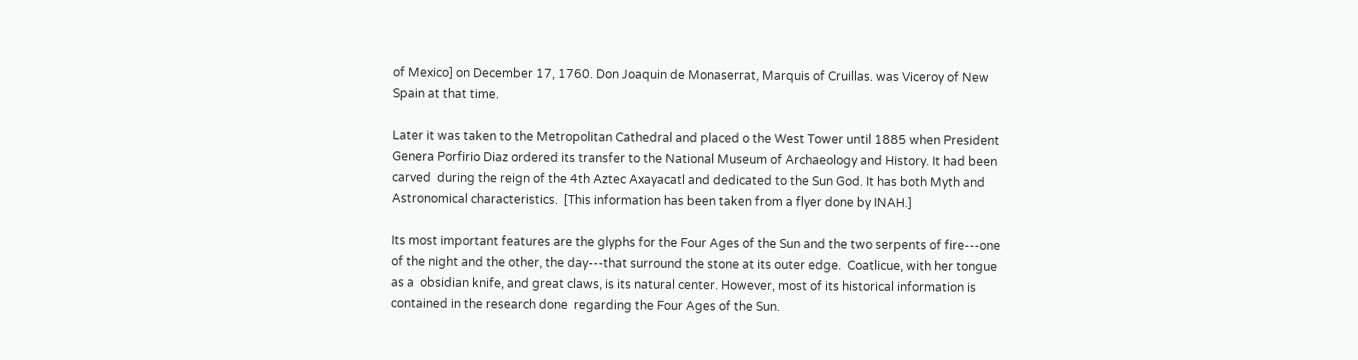of Mexico] on December 17, 1760. Don Joaquin de Monaserrat, Marquis of Cruillas. was Viceroy of New Spain at that time.

Later it was taken to the Metropolitan Cathedral and placed o the West Tower until 1885 when President Genera Porfirio Diaz ordered its transfer to the National Museum of Archaeology and History. It had been carved  during the reign of the 4th Aztec Axayacatl and dedicated to the Sun God. It has both Myth and Astronomical characteristics.  [This information has been taken from a flyer done by INAH.]

Its most important features are the glyphs for the Four Ages of the Sun and the two serpents of fire---one of the night and the other, the day---that surround the stone at its outer edge.  Coatlicue, with her tongue as a  obsidian knife, and great claws, is its natural center. However, most of its historical information is contained in the research done  regarding the Four Ages of the Sun.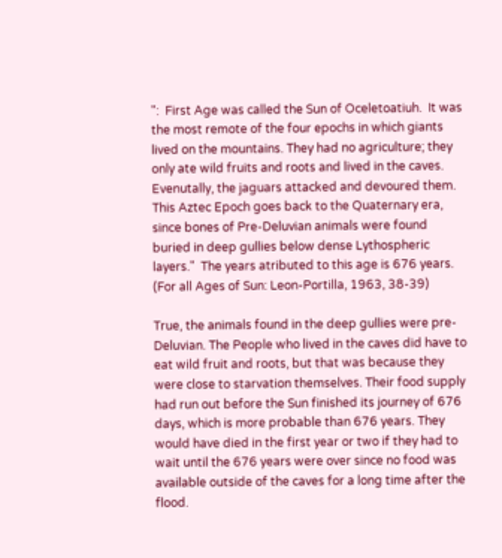":  First Age was called the Sun of Oceletoatiuh.  It was the most remote of the four epochs in which giants lived on the mountains. They had no agriculture; they only ate wild fruits and roots and lived in the caves. Evenutally, the jaguars attacked and devoured them. This Aztec Epoch goes back to the Quaternary era, since bones of Pre-Deluvian animals were found buried in deep gullies below dense Lythospheric layers."  The years atributed to this age is 676 years. (For all Ages of Sun: Leon-Portilla, 1963, 38-39)

True, the animals found in the deep gullies were pre-Deluvian. The People who lived in the caves did have to eat wild fruit and roots, but that was because they were close to starvation themselves. Their food supply had run out before the Sun finished its journey of 676 days, which is more probable than 676 years. They would have died in the first year or two if they had to wait until the 676 years were over since no food was available outside of the caves for a long time after the flood.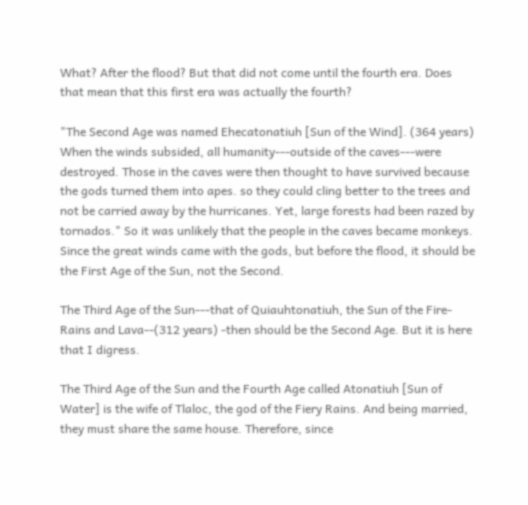What? After the flood? But that did not come until the fourth era. Does that mean that this first era was actually the fourth?

"The Second Age was named Ehecatonatiuh [Sun of the Wind]. (364 years) When the winds subsided, all humanity---outside of the caves---were destroyed. Those in the caves were then thought to have survived because the gods turned them into apes. so they could cling better to the trees and not be carried away by the hurricanes. Yet, large forests had been razed by tornados." So it was unlikely that the people in the caves became monkeys.  Since the great winds came with the gods, but before the flood, it should be the First Age of the Sun, not the Second.

The Third Age of the Sun---that of Quiauhtonatiuh, the Sun of the Fire-Rains and Lava--(312 years) -then should be the Second Age. But it is here that I digress.

The Third Age of the Sun and the Fourth Age called Atonatiuh [Sun of Water] is the wife of Tlaloc, the god of the Fiery Rains. And being married, they must share the same house. Therefore, since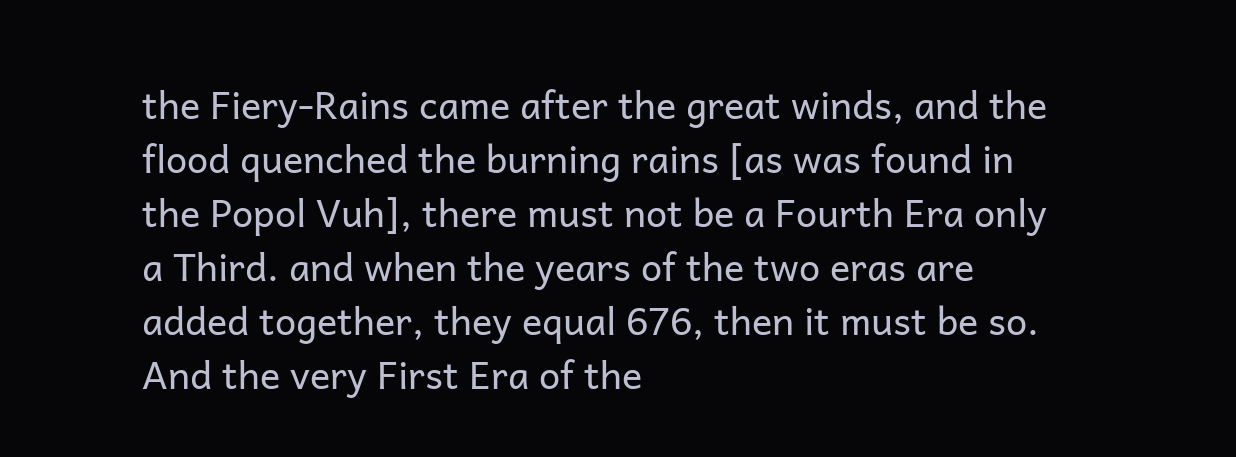the Fiery-Rains came after the great winds, and the flood quenched the burning rains [as was found in the Popol Vuh], there must not be a Fourth Era only a Third. and when the years of the two eras are added together, they equal 676, then it must be so. And the very First Era of the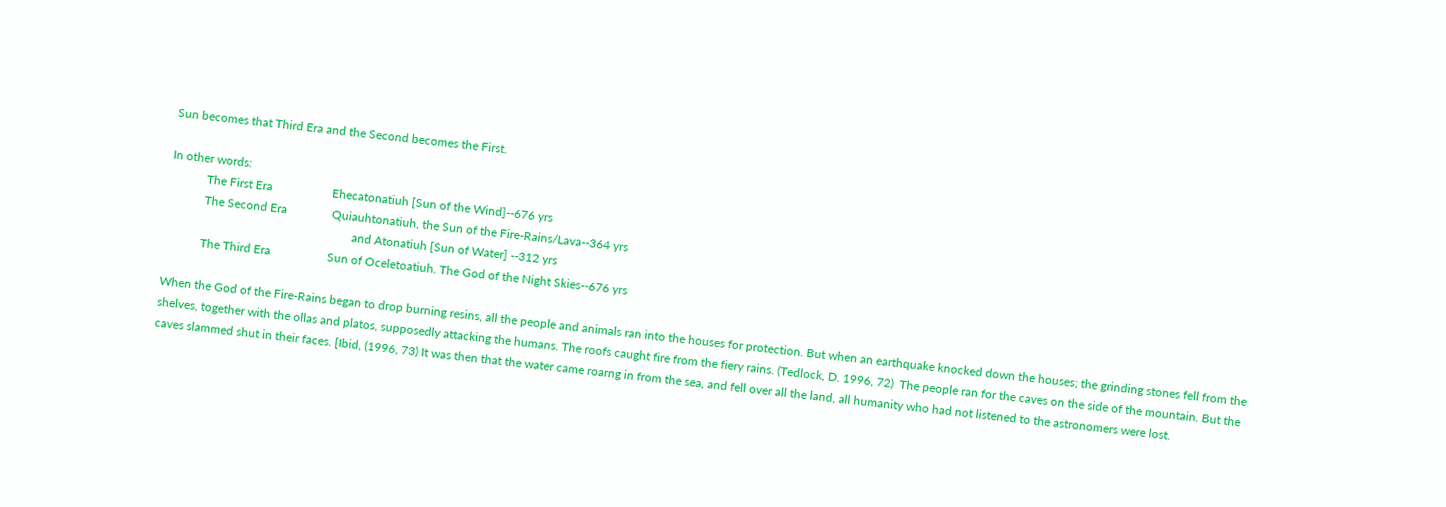Sun becomes that Third Era and the Second becomes the First.

In other words:
            The First Era                    Ehecatonatiuh [Sun of the Wind]--676 yrs
            The Second Era               Quiauhtonatiuh, the Sun of the Fire-Rains/Lava--364 yrs
                                                              and Atonatiuh [Sun of Water] --312 yrs
            The Third Era                   Sun of Oceletoatiuh. The God of the Night Skies--676 yrs

When the God of the Fire-Rains began to drop burning resins, all the people and animals ran into the houses for protection. But when an earthquake knocked down the houses; the grinding stones fell from the shelves, together with the ollas and platos, supposedly attacking the humans. The roofs caught fire from the fiery rains. (Tedlock, D. 1996, 72)  The people ran for the caves on the side of the mountain. But the caves slammed shut in their faces. [Ibid, (1996, 73) It was then that the water came roarng in from the sea, and fell over all the land, all humanity who had not listened to the astronomers were lost.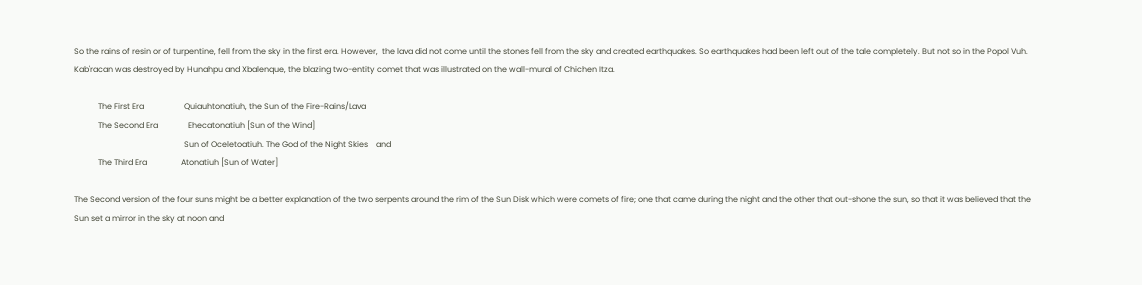So the rains of resin or of turpentine, fell from the sky in the first era. However,  the lava did not come until the stones fell from the sky and created earthquakes. So earthquakes had been left out of the tale completely. But not so in the Popol Vuh. Kab'racan was destroyed by Hunahpu and Xbalenque, the blazing two-entity comet that was illustrated on the wall-mural of Chichen Itza.

            The First Era                    Quiauhtonatiuh, the Sun of the Fire-Rains/Lava
            The Second Era               Ehecatonatiuh [Sun of the Wind]
                                                       Sun of Oceletoatiuh. The God of the Night Skies    and
            The Third Era                 Atonatiuh [Sun of Water]

The Second version of the four suns might be a better explanation of the two serpents around the rim of the Sun Disk which were comets of fire; one that came during the night and the other that out-shone the sun, so that it was believed that the Sun set a mirror in the sky at noon and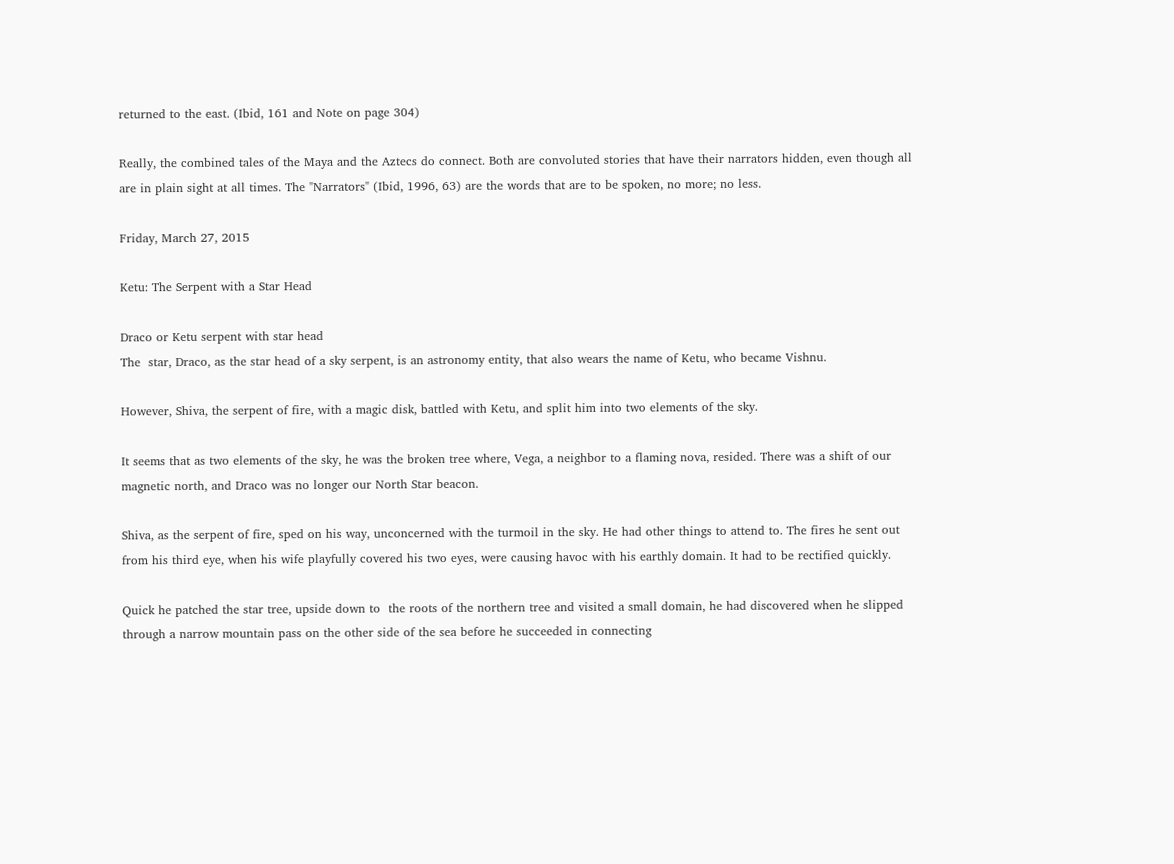returned to the east. (Ibid, 161 and Note on page 304)

Really, the combined tales of the Maya and the Aztecs do connect. Both are convoluted stories that have their narrators hidden, even though all are in plain sight at all times. The "Narrators" (Ibid, 1996, 63) are the words that are to be spoken, no more; no less.

Friday, March 27, 2015

Ketu: The Serpent with a Star Head

Draco or Ketu serpent with star head
The  star, Draco, as the star head of a sky serpent, is an astronomy entity, that also wears the name of Ketu, who became Vishnu.

However, Shiva, the serpent of fire, with a magic disk, battled with Ketu, and split him into two elements of the sky.

It seems that as two elements of the sky, he was the broken tree where, Vega, a neighbor to a flaming nova, resided. There was a shift of our magnetic north, and Draco was no longer our North Star beacon.

Shiva, as the serpent of fire, sped on his way, unconcerned with the turmoil in the sky. He had other things to attend to. The fires he sent out from his third eye, when his wife playfully covered his two eyes, were causing havoc with his earthly domain. It had to be rectified quickly.

Quick he patched the star tree, upside down to  the roots of the northern tree and visited a small domain, he had discovered when he slipped through a narrow mountain pass on the other side of the sea before he succeeded in connecting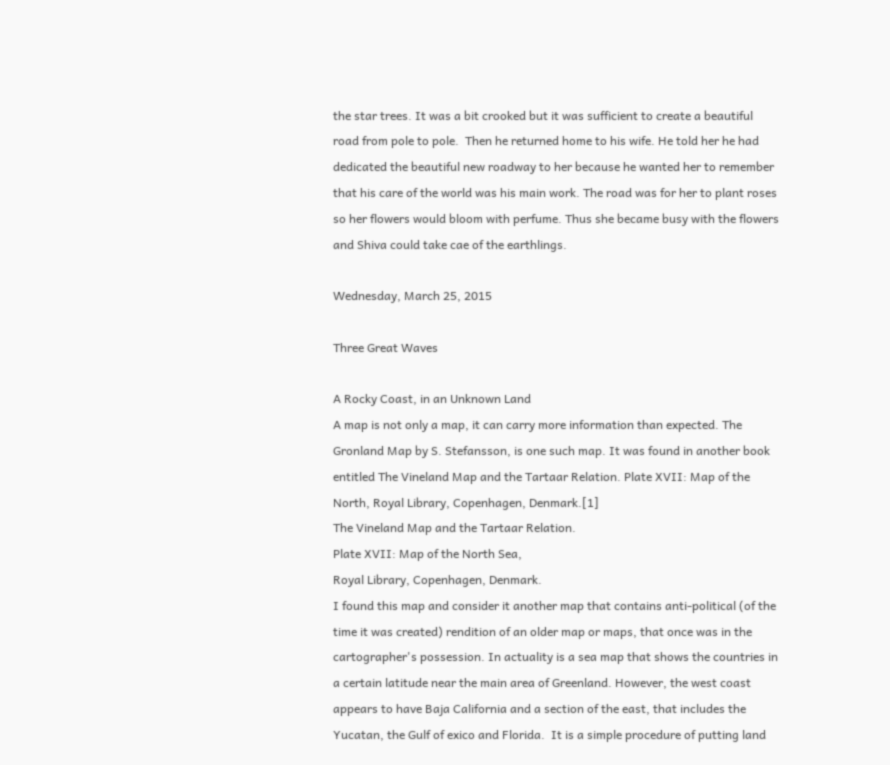the star trees. It was a bit crooked but it was sufficient to create a beautiful road from pole to pole.  Then he returned home to his wife. He told her he had dedicated the beautiful new roadway to her because he wanted her to remember that his care of the world was his main work. The road was for her to plant roses so her flowers would bloom with perfume. Thus she became busy with the flowers and Shiva could take cae of the earthlings.

Wednesday, March 25, 2015

Three Great Waves

A Rocky Coast, in an Unknown Land
A map is not only a map, it can carry more information than expected. The Gronland Map by S. Stefansson, is one such map. It was found in another book entitled The Vineland Map and the Tartaar Relation. Plate XVII: Map of the North, Royal Library, Copenhagen, Denmark.[1]
The Vineland Map and the Tartaar Relation.
Plate XVII: Map of the North Sea,
Royal Library, Copenhagen, Denmark.
I found this map and consider it another map that contains anti-political (of the time it was created) rendition of an older map or maps, that once was in the cartographer's possession. In actuality is a sea map that shows the countries in a certain latitude near the main area of Greenland. However, the west coast appears to have Baja California and a section of the east, that includes the Yucatan, the Gulf of exico and Florida.  It is a simple procedure of putting land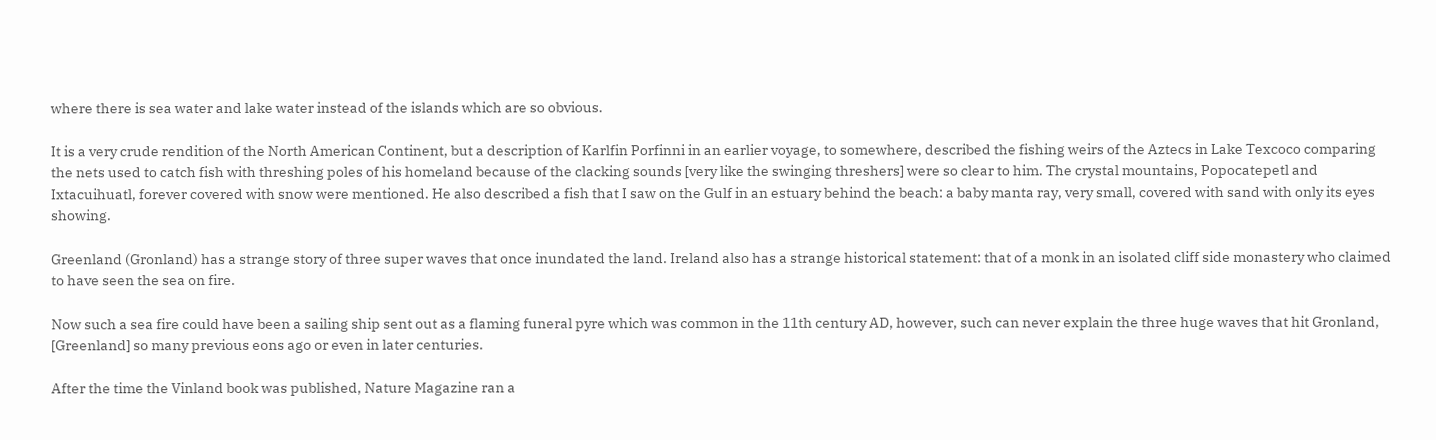where there is sea water and lake water instead of the islands which are so obvious.

It is a very crude rendition of the North American Continent, but a description of Karlfin Porfinni in an earlier voyage, to somewhere, described the fishing weirs of the Aztecs in Lake Texcoco comparing the nets used to catch fish with threshing poles of his homeland because of the clacking sounds [very like the swinging threshers] were so clear to him. The crystal mountains, Popocatepetl and Ixtacuihuatl, forever covered with snow were mentioned. He also described a fish that I saw on the Gulf in an estuary behind the beach: a baby manta ray, very small, covered with sand with only its eyes showing.

Greenland (Gronland) has a strange story of three super waves that once inundated the land. Ireland also has a strange historical statement: that of a monk in an isolated cliff side monastery who claimed to have seen the sea on fire.

Now such a sea fire could have been a sailing ship sent out as a flaming funeral pyre which was common in the 11th century AD, however, such can never explain the three huge waves that hit Gronland, [Greenland] so many previous eons ago or even in later centuries.

After the time the Vinland book was published, Nature Magazine ran a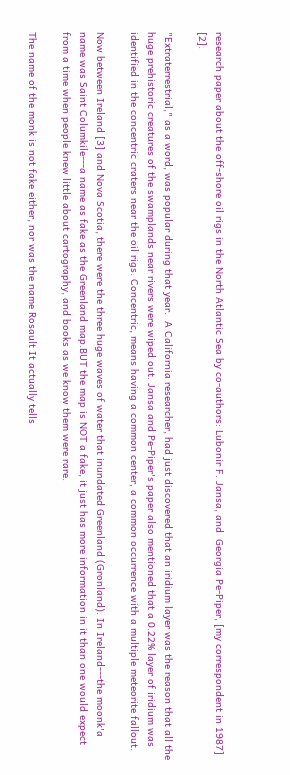research paper about the off-shore oil rigs in the North Atlantic Sea by co-authors: Lubonir F. Jansa, and  Georgia Pe-Piper, [my correspondent in 1987] [2].

"Extraterrestrial," as a word, was popular during that year.  A California researcher, had just discovered that an iridium layer was the reason that all the huge prehistoric creatures of the swamplands near rivers were wiped out. Jansa and Pe-Piper's paper also mentioned that a 0.22% layer of iridium was identified in the concentric craters near the oil rigs. Concentric, means having a common center, a common occurrence with a multiple meteorite fallout.

Now between Ireland [3] and Nova Scotia, there were the three huge waves of water that inundated Greenland (Gronland). In Ireland---the moonk'a name was Saint Columkile---a name as fake as the Greenland map.BUT the map is NOT a fake, it just has more information in it than one would expect from a time when people knew little about cartography, and books as we know them were rare.

The name of the monk is not fake either, nor was the name Rosault It actually tells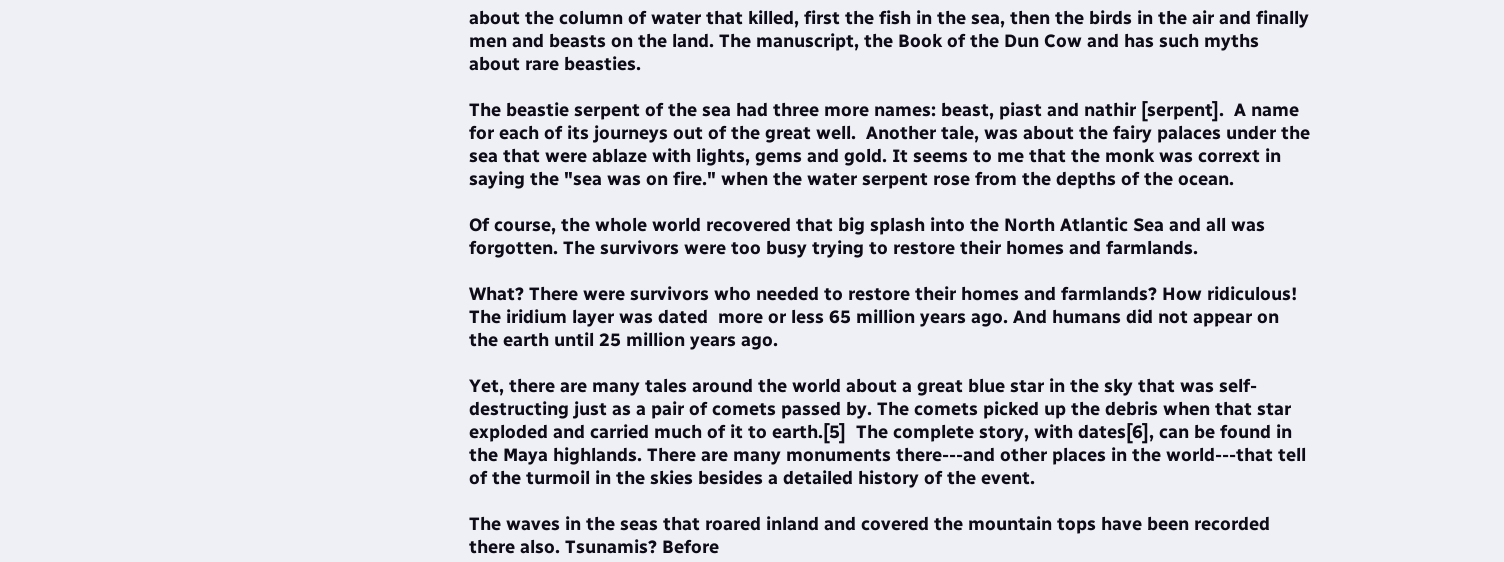about the column of water that killed, first the fish in the sea, then the birds in the air and finally men and beasts on the land. The manuscript, the Book of the Dun Cow and has such myths about rare beasties.

The beastie serpent of the sea had three more names: beast, piast and nathir [serpent].  A name for each of its journeys out of the great well.  Another tale, was about the fairy palaces under the sea that were ablaze with lights, gems and gold. It seems to me that the monk was corrext in saying the "sea was on fire." when the water serpent rose from the depths of the ocean.

Of course, the whole world recovered that big splash into the North Atlantic Sea and all was forgotten. The survivors were too busy trying to restore their homes and farmlands.

What? There were survivors who needed to restore their homes and farmlands? How ridiculous! The iridium layer was dated  more or less 65 million years ago. And humans did not appear on the earth until 25 million years ago.

Yet, there are many tales around the world about a great blue star in the sky that was self-destructing just as a pair of comets passed by. The comets picked up the debris when that star exploded and carried much of it to earth.[5]  The complete story, with dates[6], can be found in the Maya highlands. There are many monuments there---and other places in the world---that tell of the turmoil in the skies besides a detailed history of the event.

The waves in the seas that roared inland and covered the mountain tops have been recorded there also. Tsunamis? Before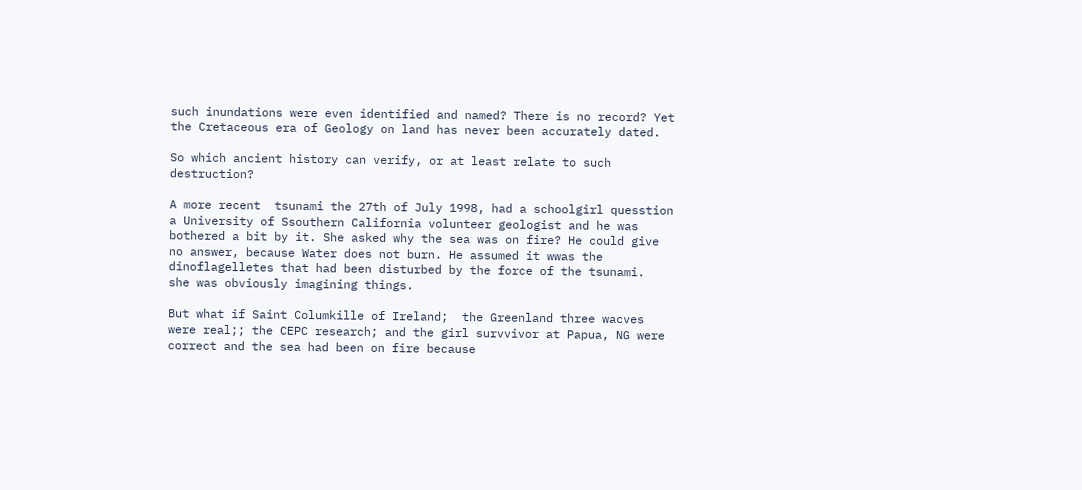such inundations were even identified and named? There is no record? Yet the Cretaceous era of Geology on land has never been accurately dated.

So which ancient history can verify, or at least relate to such destruction?

A more recent  tsunami the 27th of July 1998, had a schoolgirl quesstion a University of Ssouthern California volunteer geologist and he was bothered a bit by it. She asked why the sea was on fire? He could give no answer, because Water does not burn. He assumed it wwas the dinoflagelletes that had been disturbed by the force of the tsunami.  she was obviously imagining things.

But what if Saint Columkille of Ireland;  the Greenland three wacves were real;; the CEPC research; and the girl survvivor at Papua, NG were correct and the sea had been on fire because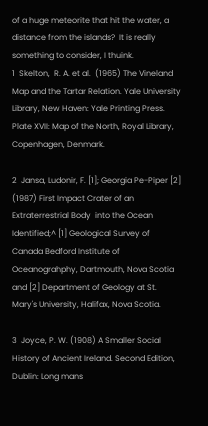of a huge meteorite that hit the water, a distance from the islands?  It is really something to consider, I thuink.
1  Skelton,  R. A. et al.  (1965) The Vineland Map and the Tartar Relation. Yale University Library, New Haven: Yale Printing Press. Plate XVII: Map of the North, Royal Library, Copenhagen, Denmark.

2  Jansa, Ludonir, F. [1]; Georgia Pe-Piper [2] (1987) First Impact Crater of an Extraterrestrial Body  into the Ocean Identified;^ [1] Geological Survey of Canada Bedford Institute of Oceanograhphy, Dartmouth, Nova Scotia and [2] Department of Geology at St. Mary's University, Halifax, Nova Scotia.

3  Joyce, P. W. (1908) A Smaller Social History of Ancient Ireland. Second Edition, Dublin: Long mans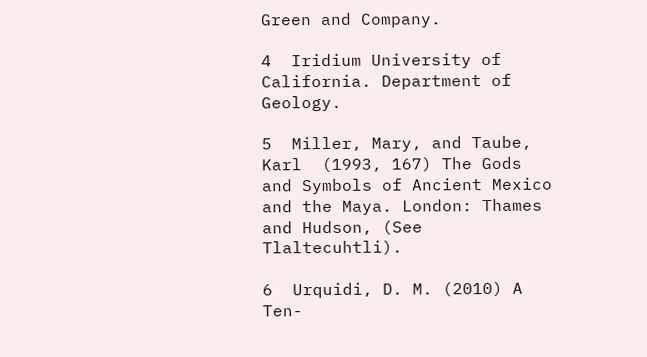Green and Company.

4  Iridium University of California. Department of Geology.

5  Miller, Mary, and Taube, Karl  (1993, 167) The Gods and Symbols of Ancient Mexico and the Maya. London: Thames and Hudson, (See Tlaltecuhtli).

6  Urquidi, D. M. (2010) A Ten-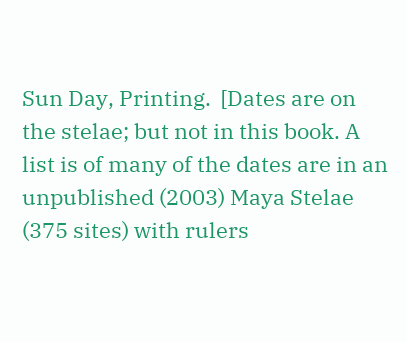Sun Day, Printing.  [Dates are on the stelae; but not in this book. A list is of many of the dates are in an unpublished (2003) Maya Stelae  (375 sites) with rulers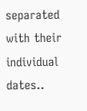separated with their individual dates..